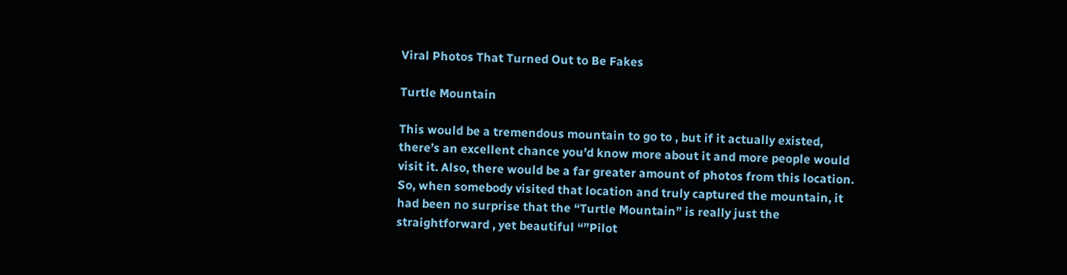Viral Photos That Turned Out to Be Fakes

Turtle Mountain

This would be a tremendous mountain to go to , but if it actually existed, there’s an excellent chance you’d know more about it and more people would visit it. Also, there would be a far greater amount of photos from this location. So, when somebody visited that location and truly captured the mountain, it had been no surprise that the “Turtle Mountain” is really just the straightforward , yet beautiful “”Pilot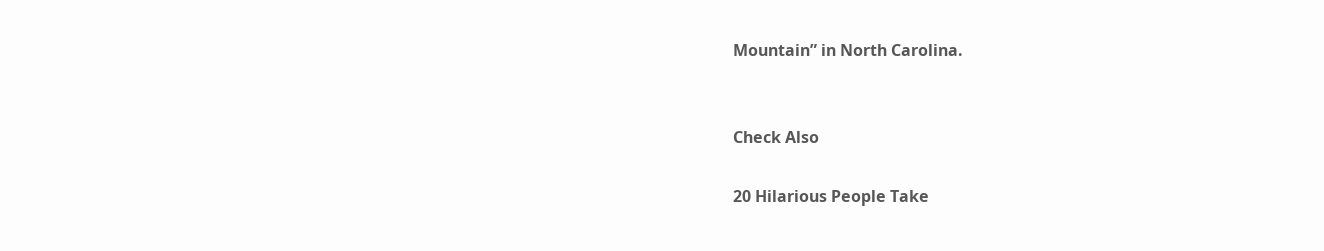Mountain” in North Carolina.


Check Also

20 Hilarious People Take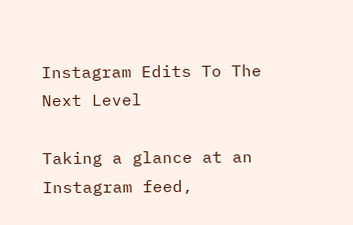Instagram Edits To The Next Level

Taking a glance at an Instagram feed,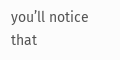you’ll notice that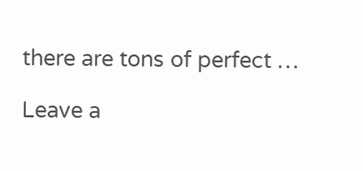there are tons of perfect …

Leave a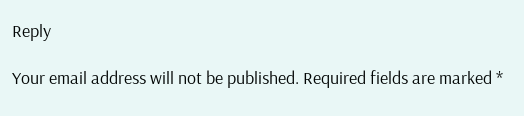Reply

Your email address will not be published. Required fields are marked *